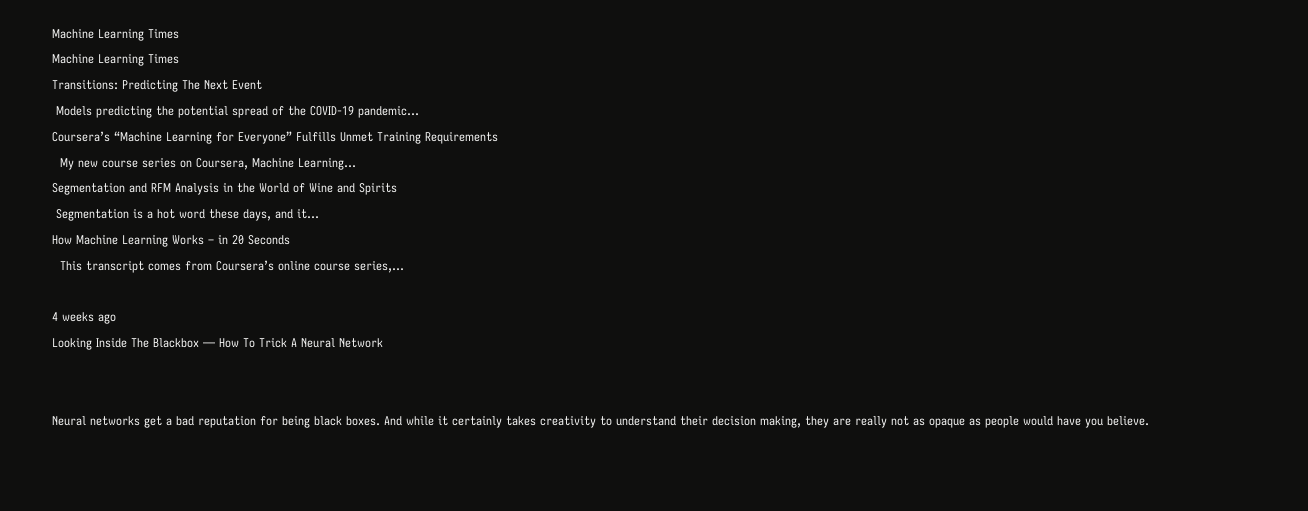Machine Learning Times
Machine Learning Times
Transitions: Predicting The Next Event
 Models predicting the potential spread of the COVID-19 pandemic...
Coursera’s “Machine Learning for Everyone” Fulfills Unmet Training Requirements
  My new course series on Coursera, Machine Learning...
Segmentation and RFM Analysis in the World of Wine and Spirits
 Segmentation is a hot word these days, and it...
How Machine Learning Works – in 20 Seconds
  This transcript comes from Coursera’s online course series,...

4 weeks ago
Looking Inside The Blackbox — How To Trick A Neural Network


Neural networks get a bad reputation for being black boxes. And while it certainly takes creativity to understand their decision making, they are really not as opaque as people would have you believe.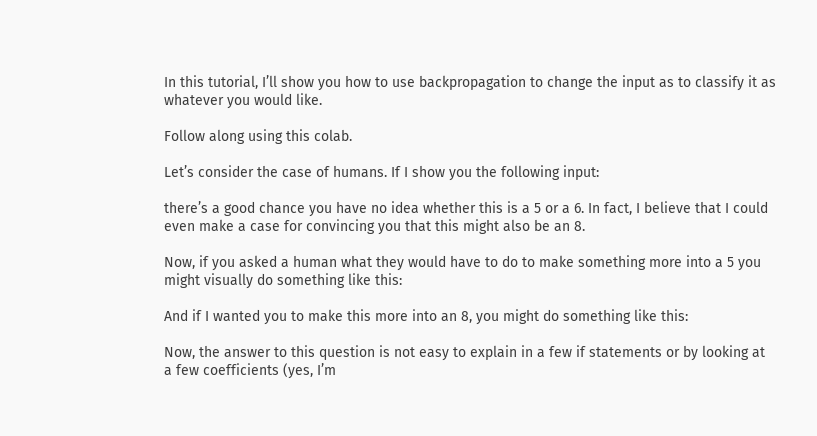In this tutorial, I’ll show you how to use backpropagation to change the input as to classify it as whatever you would like.

Follow along using this colab.

Let’s consider the case of humans. If I show you the following input:

there’s a good chance you have no idea whether this is a 5 or a 6. In fact, I believe that I could even make a case for convincing you that this might also be an 8.

Now, if you asked a human what they would have to do to make something more into a 5 you might visually do something like this:

And if I wanted you to make this more into an 8, you might do something like this:

Now, the answer to this question is not easy to explain in a few if statements or by looking at a few coefficients (yes, I’m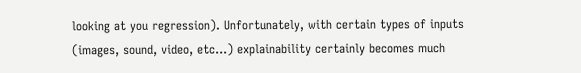looking at you regression). Unfortunately, with certain types of inputs (images, sound, video, etc…) explainability certainly becomes much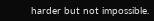harder but not impossible.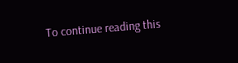To continue reading this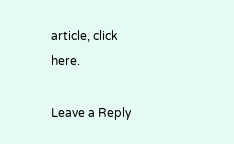article, click here.

Leave a Reply